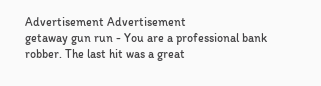Advertisement Advertisement
getaway gun run - You are a professional bank robber. The last hit was a great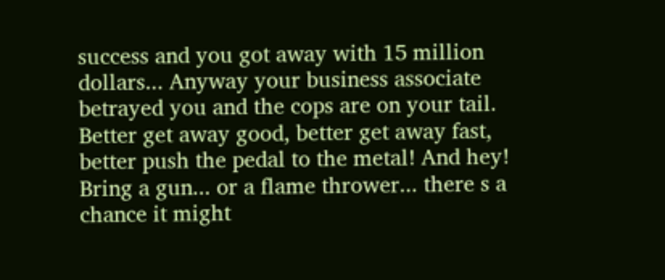success and you got away with 15 million dollars... Anyway your business associate betrayed you and the cops are on your tail. Better get away good, better get away fast, better push the pedal to the metal! And hey! Bring a gun... or a flame thrower... there s a chance it might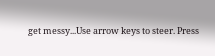get messy...Use arrow keys to steer. Press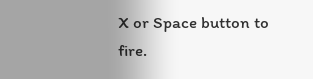X or Space button to fire.